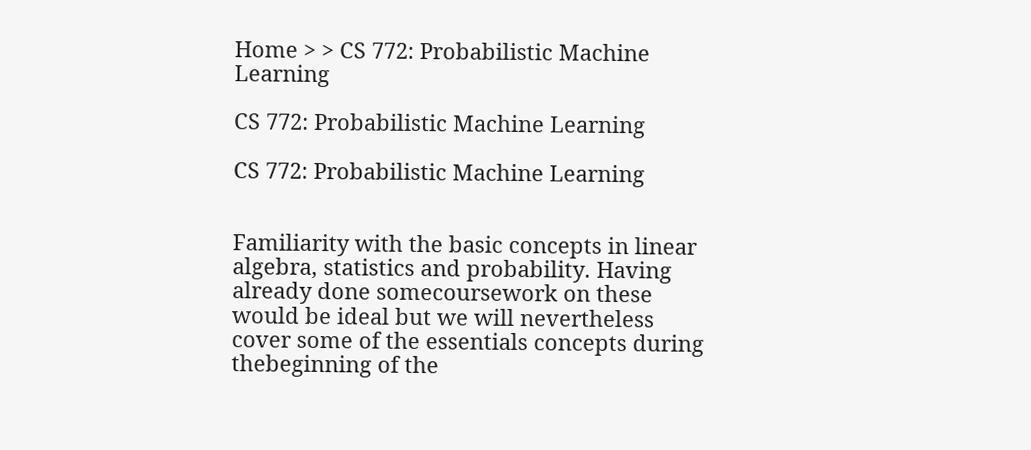Home > > CS 772: Probabilistic Machine Learning

CS 772: Probabilistic Machine Learning

CS 772: Probabilistic Machine Learning


Familiarity with the basic concepts in linear algebra, statistics and probability. Having already done somecoursework on these would be ideal but we will nevertheless cover some of the essentials concepts during thebeginning of the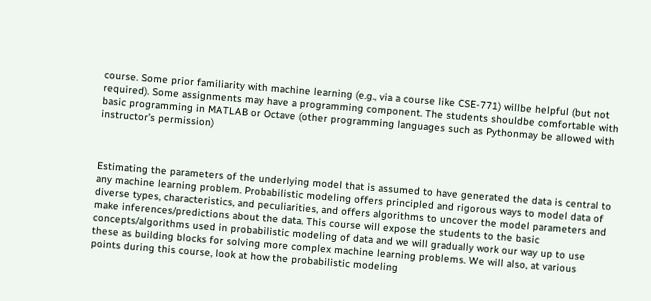course. Some prior familiarity with machine learning (e.g., via a course like CSE-771) willbe helpful (but not required). Some assignments may have a programming component. The students shouldbe comfortable with basic programming in MATLAB or Octave (other programming languages such as Pythonmay be allowed with instructor’s permission)



Estimating the parameters of the underlying model that is assumed to have generated the data is central to any machine learning problem. Probabilistic modeling offers principled and rigorous ways to model data of diverse types, characteristics, and peculiarities, and offers algorithms to uncover the model parameters and make inferences/predictions about the data. This course will expose the students to the basic concepts/algorithms used in probabilistic modeling of data and we will gradually work our way up to use these as building blocks for solving more complex machine learning problems. We will also, at various points during this course, look at how the probabilistic modeling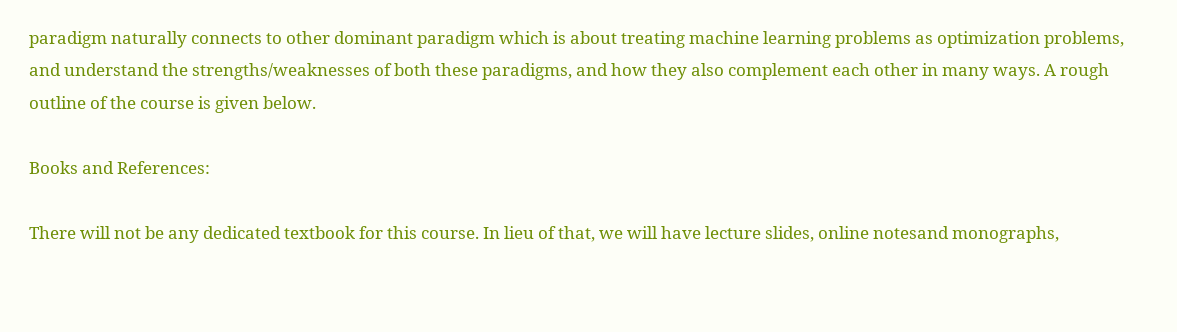paradigm naturally connects to other dominant paradigm which is about treating machine learning problems as optimization problems, and understand the strengths/weaknesses of both these paradigms, and how they also complement each other in many ways. A rough outline of the course is given below.

Books and References:

There will not be any dedicated textbook for this course. In lieu of that, we will have lecture slides, online notesand monographs,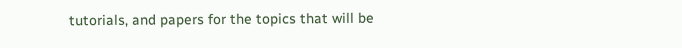tutorials, and papers for the topics that will be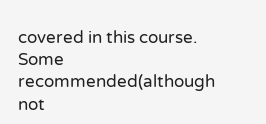covered in this course. Some recommended(although not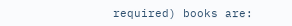required) books are: